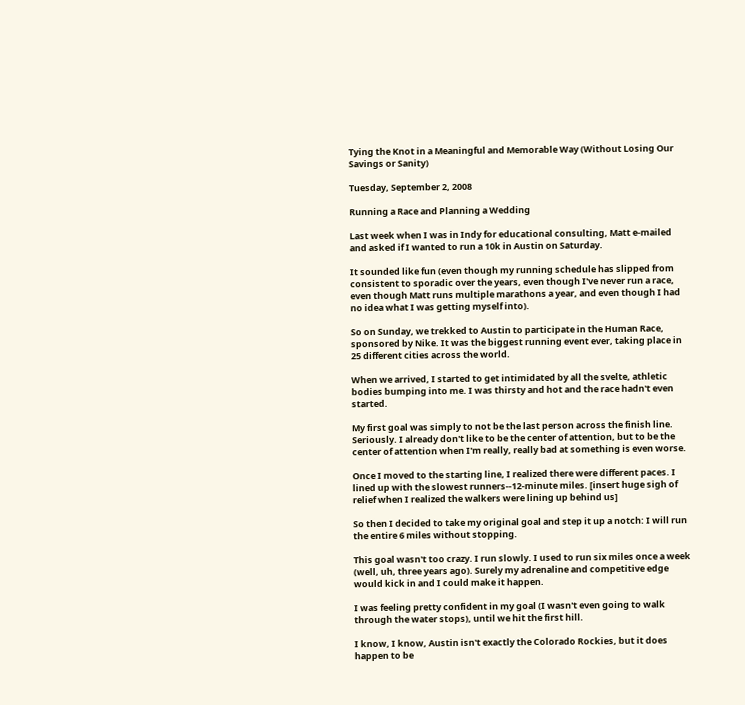Tying the Knot in a Meaningful and Memorable Way (Without Losing Our Savings or Sanity)

Tuesday, September 2, 2008

Running a Race and Planning a Wedding

Last week when I was in Indy for educational consulting, Matt e-mailed and asked if I wanted to run a 10k in Austin on Saturday.

It sounded like fun (even though my running schedule has slipped from consistent to sporadic over the years, even though I've never run a race, even though Matt runs multiple marathons a year, and even though I had no idea what I was getting myself into).

So on Sunday, we trekked to Austin to participate in the Human Race, sponsored by Nike. It was the biggest running event ever, taking place in 25 different cities across the world.

When we arrived, I started to get intimidated by all the svelte, athletic bodies bumping into me. I was thirsty and hot and the race hadn't even started.

My first goal was simply to not be the last person across the finish line. Seriously. I already don't like to be the center of attention, but to be the center of attention when I'm really, really bad at something is even worse.

Once I moved to the starting line, I realized there were different paces. I lined up with the slowest runners--12-minute miles. [insert huge sigh of relief when I realized the walkers were lining up behind us]

So then I decided to take my original goal and step it up a notch: I will run the entire 6 miles without stopping.

This goal wasn't too crazy. I run slowly. I used to run six miles once a week (well, uh, three years ago). Surely my adrenaline and competitive edge would kick in and I could make it happen.

I was feeling pretty confident in my goal (I wasn't even going to walk through the water stops), until we hit the first hill.

I know, I know, Austin isn't exactly the Colorado Rockies, but it does happen to be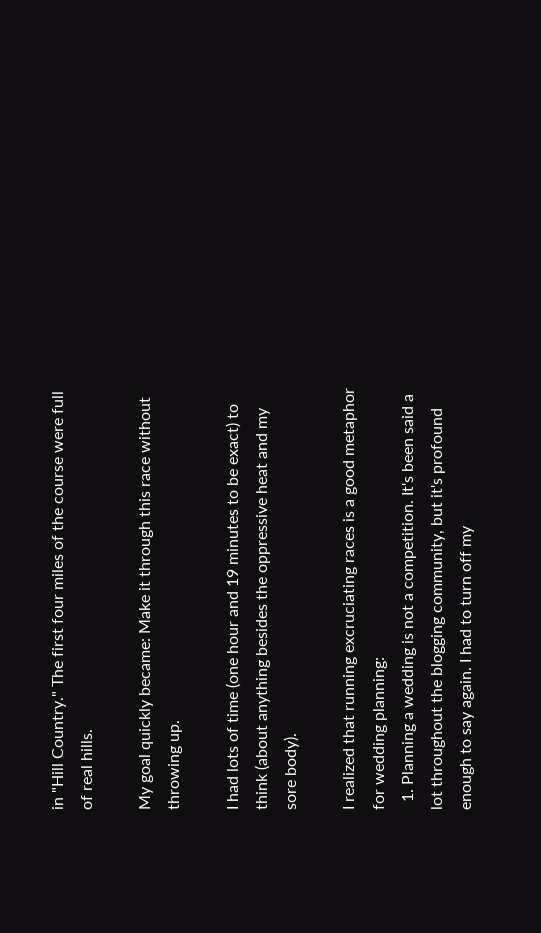in "Hill Country." The first four miles of the course were full of real hills.

My goal quickly became: Make it through this race without throwing up.

I had lots of time (one hour and 19 minutes to be exact) to think (about anything besides the oppressive heat and my sore body).

I realized that running excruciating races is a good metaphor for wedding planning:
  1. Planning a wedding is not a competition. It's been said a lot throughout the blogging community, but it's profound enough to say again. I had to turn off my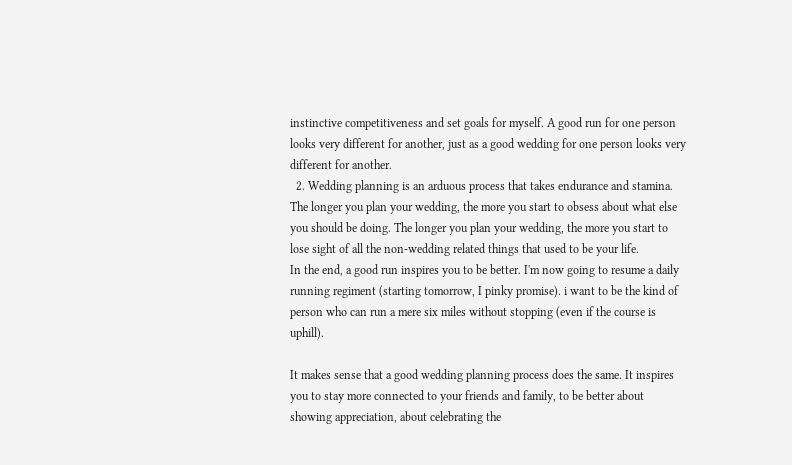instinctive competitiveness and set goals for myself. A good run for one person looks very different for another, just as a good wedding for one person looks very different for another.
  2. Wedding planning is an arduous process that takes endurance and stamina. The longer you plan your wedding, the more you start to obsess about what else you should be doing. The longer you plan your wedding, the more you start to lose sight of all the non-wedding related things that used to be your life.
In the end, a good run inspires you to be better. I'm now going to resume a daily running regiment (starting tomorrow, I pinky promise). i want to be the kind of person who can run a mere six miles without stopping (even if the course is uphill).

It makes sense that a good wedding planning process does the same. It inspires you to stay more connected to your friends and family, to be better about showing appreciation, about celebrating the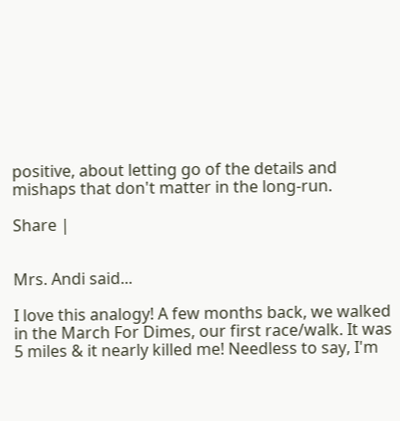positive, about letting go of the details and mishaps that don't matter in the long-run.

Share |


Mrs. Andi said...

I love this analogy! A few months back, we walked in the March For Dimes, our first race/walk. It was 5 miles & it nearly killed me! Needless to say, I'm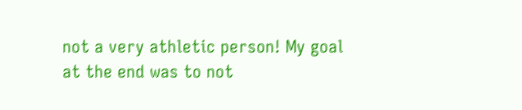not a very athletic person! My goal at the end was to not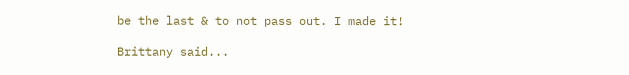be the last & to not pass out. I made it!

Brittany said...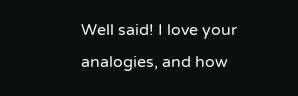Well said! I love your analogies, and how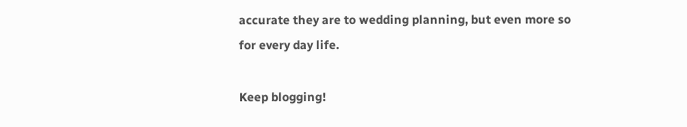accurate they are to wedding planning, but even more so for every day life.

Keep blogging!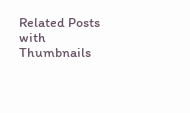Related Posts with Thumbnails